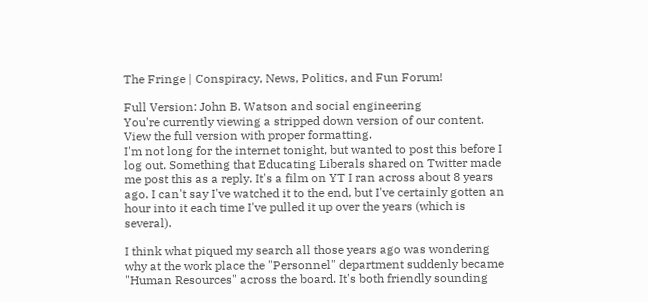The Fringe | Conspiracy, News, Politics, and Fun Forum!

Full Version: John B. Watson and social engineering
You're currently viewing a stripped down version of our content. View the full version with proper formatting.
I'm not long for the internet tonight, but wanted to post this before I log out. Something that Educating Liberals shared on Twitter made me post this as a reply. It's a film on YT I ran across about 8 years ago. I can't say I've watched it to the end, but I've certainly gotten an hour into it each time I've pulled it up over the years (which is several).

I think what piqued my search all those years ago was wondering why at the work place the "Personnel" department suddenly became "Human Resources" across the board. It's both friendly sounding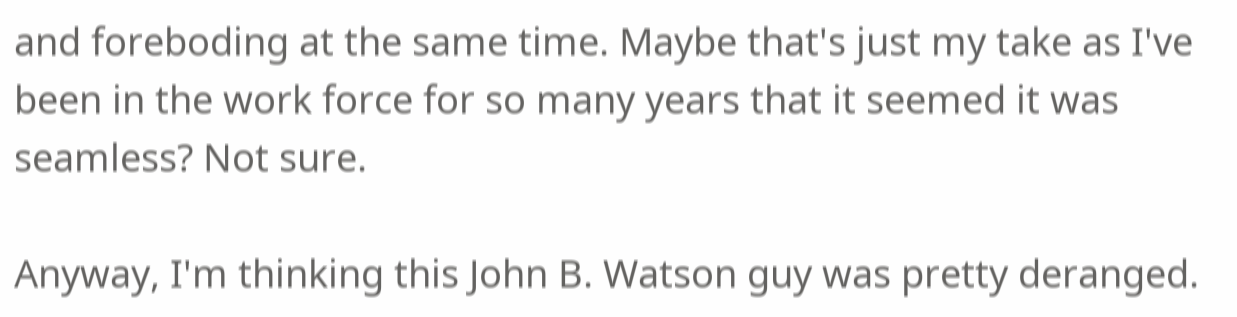and foreboding at the same time. Maybe that's just my take as I've been in the work force for so many years that it seemed it was seamless? Not sure.

Anyway, I'm thinking this John B. Watson guy was pretty deranged.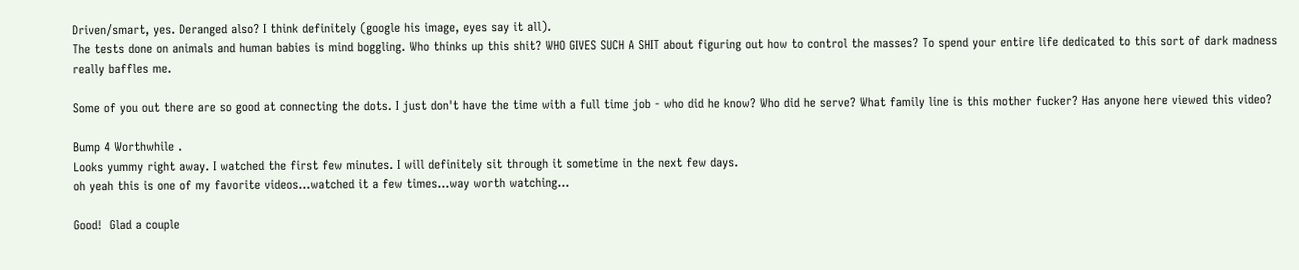Driven/smart, yes. Deranged also? I think definitely (google his image, eyes say it all).
The tests done on animals and human babies is mind boggling. Who thinks up this shit? WHO GIVES SUCH A SHIT about figuring out how to control the masses? To spend your entire life dedicated to this sort of dark madness really baffles me.

Some of you out there are so good at connecting the dots. I just don't have the time with a full time job - who did he know? Who did he serve? What family line is this mother fucker? Has anyone here viewed this video?

Bump 4 Worthwhile .
Looks yummy right away. I watched the first few minutes. I will definitely sit through it sometime in the next few days.
oh yeah this is one of my favorite videos...watched it a few times...way worth watching...

Good!  Glad a couple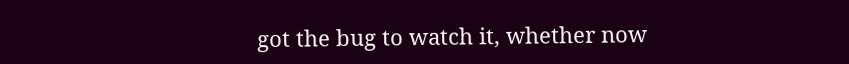got the bug to watch it, whether now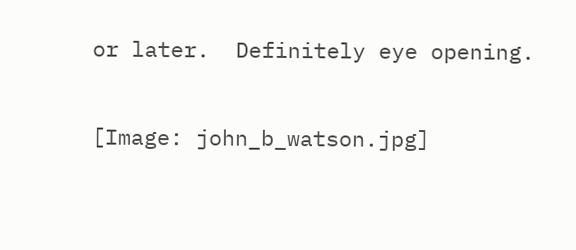or later.  Definitely eye opening.

[Image: john_b_watson.jpg]